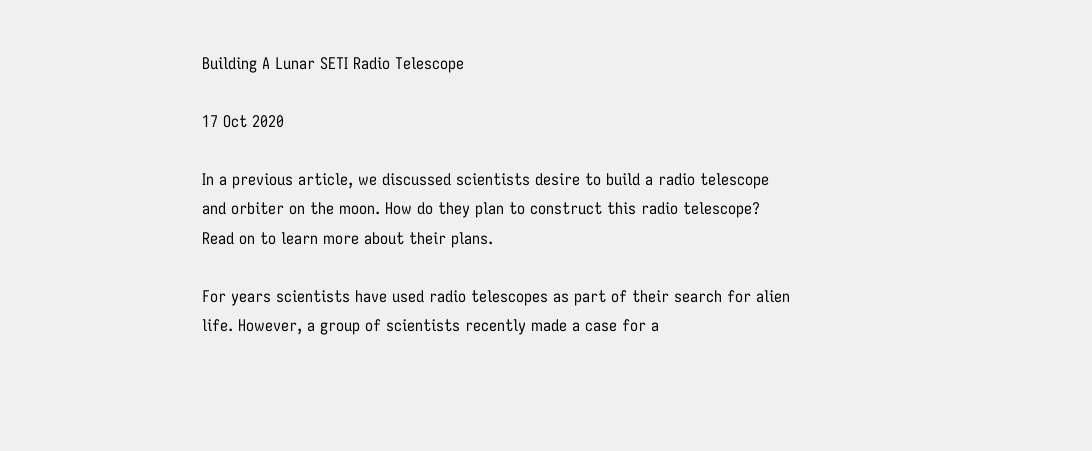Building A Lunar SETI Radio Telescope

17 Oct 2020

In a previous article, we discussed scientists desire to build a radio telescope and orbiter on the moon. How do they plan to construct this radio telescope? Read on to learn more about their plans.

For years scientists have used radio telescopes as part of their search for alien life. However, a group of scientists recently made a case for a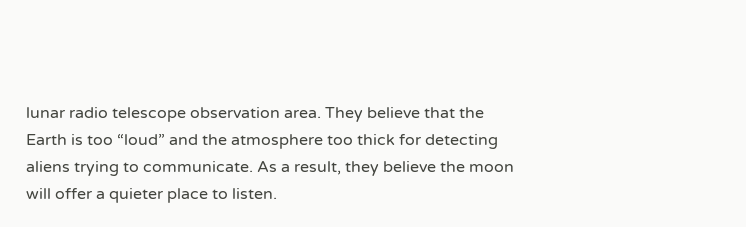lunar radio telescope observation area. They believe that the Earth is too “loud” and the atmosphere too thick for detecting aliens trying to communicate. As a result, they believe the moon will offer a quieter place to listen.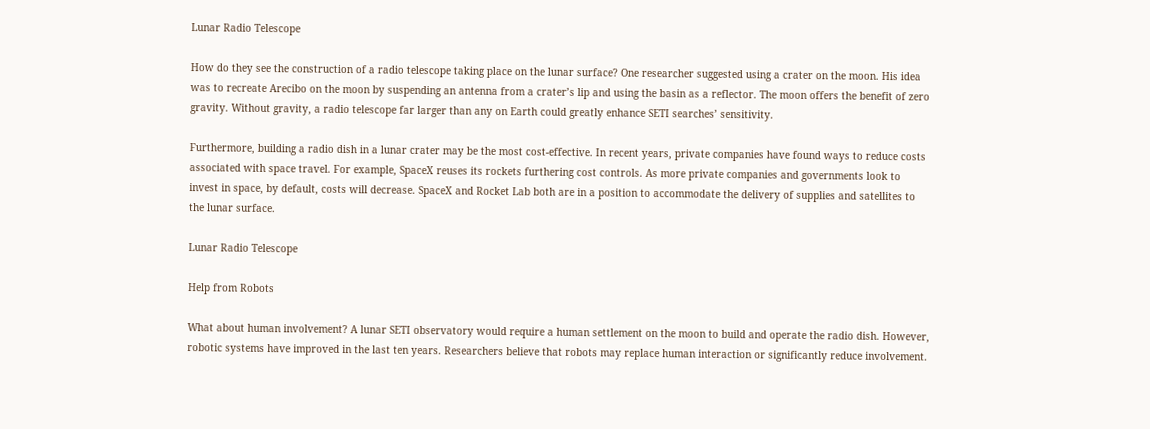Lunar Radio Telescope

How do they see the construction of a radio telescope taking place on the lunar surface? One researcher suggested using a crater on the moon. His idea was to recreate Arecibo on the moon by suspending an antenna from a crater’s lip and using the basin as a reflector. The moon offers the benefit of zero gravity. Without gravity, a radio telescope far larger than any on Earth could greatly enhance SETI searches’ sensitivity.

Furthermore, building a radio dish in a lunar crater may be the most cost-effective. In recent years, private companies have found ways to reduce costs associated with space travel. For example, SpaceX reuses its rockets furthering cost controls. As more private companies and governments look to invest in space, by default, costs will decrease. SpaceX and Rocket Lab both are in a position to accommodate the delivery of supplies and satellites to the lunar surface.

Lunar Radio Telescope

Help from Robots

What about human involvement? A lunar SETI observatory would require a human settlement on the moon to build and operate the radio dish. However, robotic systems have improved in the last ten years. Researchers believe that robots may replace human interaction or significantly reduce involvement.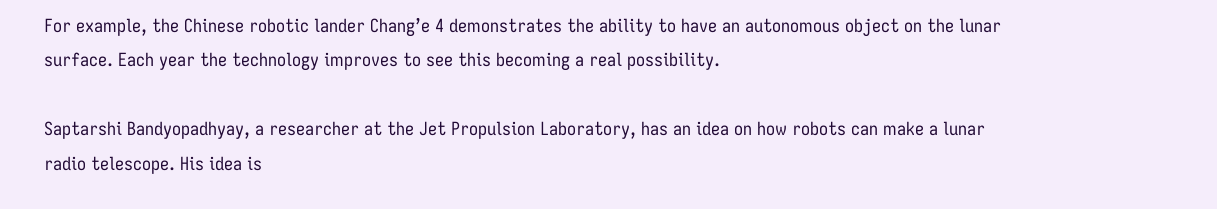For example, the Chinese robotic lander Chang’e 4 demonstrates the ability to have an autonomous object on the lunar surface. Each year the technology improves to see this becoming a real possibility.

Saptarshi Bandyopadhyay, a researcher at the Jet Propulsion Laboratory, has an idea on how robots can make a lunar radio telescope. His idea is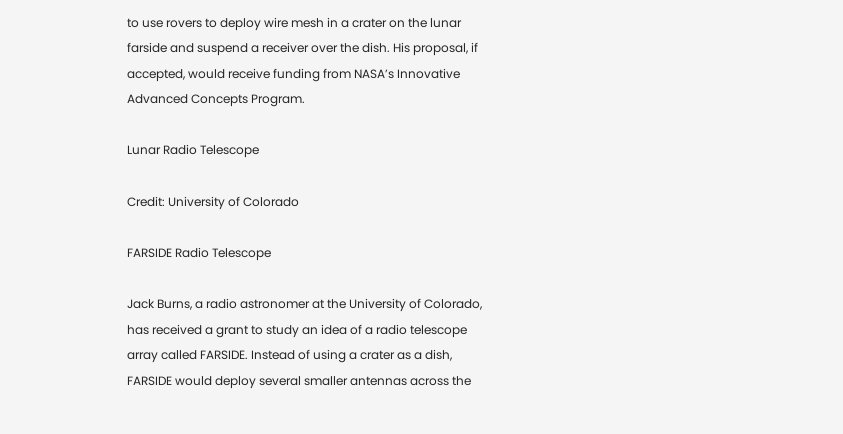to use rovers to deploy wire mesh in a crater on the lunar farside and suspend a receiver over the dish. His proposal, if accepted, would receive funding from NASA’s Innovative Advanced Concepts Program.

Lunar Radio Telescope

Credit: University of Colorado

FARSIDE Radio Telescope

Jack Burns, a radio astronomer at the University of Colorado, has received a grant to study an idea of a radio telescope array called FARSIDE. Instead of using a crater as a dish, FARSIDE would deploy several smaller antennas across the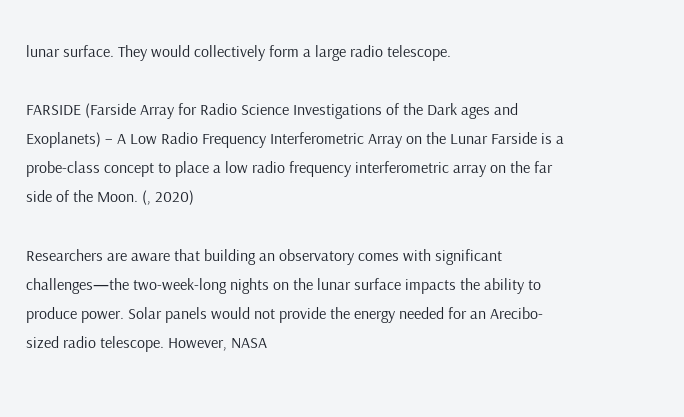lunar surface. They would collectively form a large radio telescope.

FARSIDE (Farside Array for Radio Science Investigations of the Dark ages and Exoplanets) – A Low Radio Frequency Interferometric Array on the Lunar Farside is a probe-class concept to place a low radio frequency interferometric array on the far side of the Moon. (, 2020)

Researchers are aware that building an observatory comes with significant challenges—the two-week-long nights on the lunar surface impacts the ability to produce power. Solar panels would not provide the energy needed for an Arecibo-sized radio telescope. However, NASA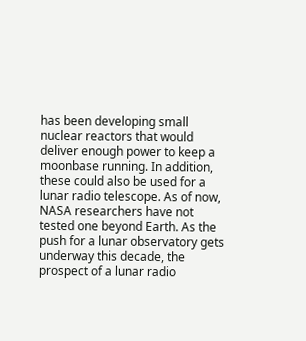has been developing small nuclear reactors that would deliver enough power to keep a moonbase running. In addition, these could also be used for a lunar radio telescope. As of now, NASA researchers have not tested one beyond Earth. As the push for a lunar observatory gets underway this decade, the prospect of a lunar radio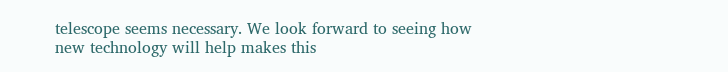telescope seems necessary. We look forward to seeing how new technology will help makes this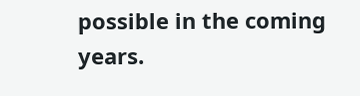possible in the coming years.